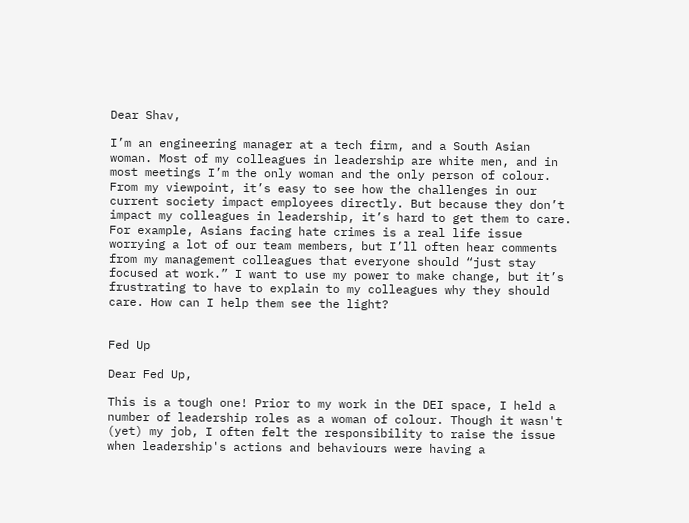Dear Shav,

I’m an engineering manager at a tech firm, and a South Asian woman. Most of my colleagues in leadership are white men, and in most meetings I’m the only woman and the only person of colour. From my viewpoint, it’s easy to see how the challenges in our current society impact employees directly. But because they don’t impact my colleagues in leadership, it’s hard to get them to care. For example, Asians facing hate crimes is a real life issue worrying a lot of our team members, but I’ll often hear comments from my management colleagues that everyone should “just stay focused at work.” I want to use my power to make change, but it’s frustrating to have to explain to my colleagues why they should care. How can I help them see the light?


Fed Up

Dear Fed Up,

This is a tough one! Prior to my work in the DEI space, I held a number of leadership roles as a woman of colour. Though it wasn't (yet) my job, I often felt the responsibility to raise the issue when leadership's actions and behaviours were having a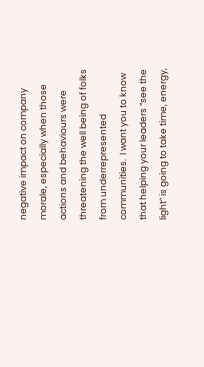negative impact on company morale, especially when those actions and behaviours were threatening the well being of folks from underrepresented communities.  I want you to know that helping your leaders “see the light” is going to take time, energy,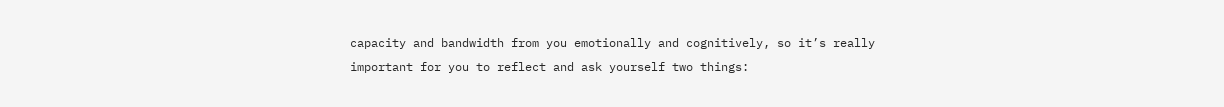capacity and bandwidth from you emotionally and cognitively, so it’s really important for you to reflect and ask yourself two things: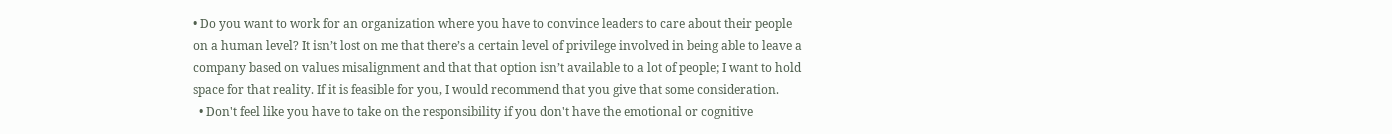• Do you want to work for an organization where you have to convince leaders to care about their people on a human level? It isn’t lost on me that there’s a certain level of privilege involved in being able to leave a company based on values misalignment and that that option isn’t available to a lot of people; I want to hold space for that reality. If it is feasible for you, I would recommend that you give that some consideration.
  • Don't feel like you have to take on the responsibility if you don't have the emotional or cognitive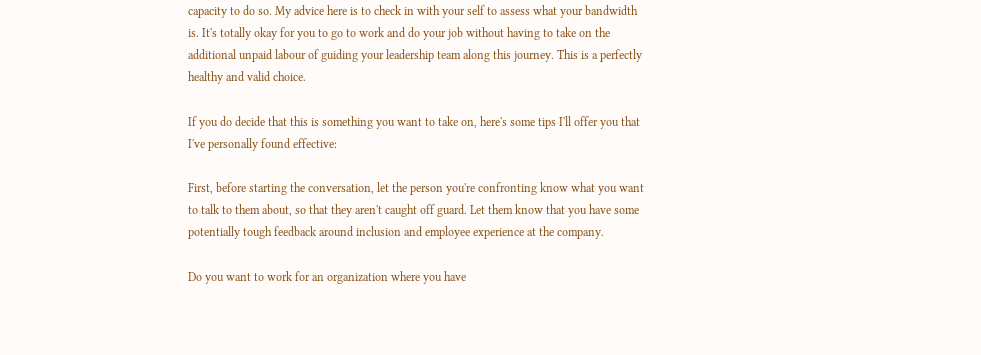capacity to do so. My advice here is to check in with your self to assess what your bandwidth is. It's totally okay for you to go to work and do your job without having to take on the additional unpaid labour of guiding your leadership team along this journey. This is a perfectly healthy and valid choice.

If you do decide that this is something you want to take on, here's some tips I'll offer you that I've personally found effective:

First, before starting the conversation, let the person you're confronting know what you want to talk to them about, so that they aren't caught off guard. Let them know that you have some potentially tough feedback around inclusion and employee experience at the company.

Do you want to work for an organization where you have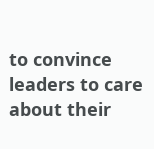to convince leaders to care about their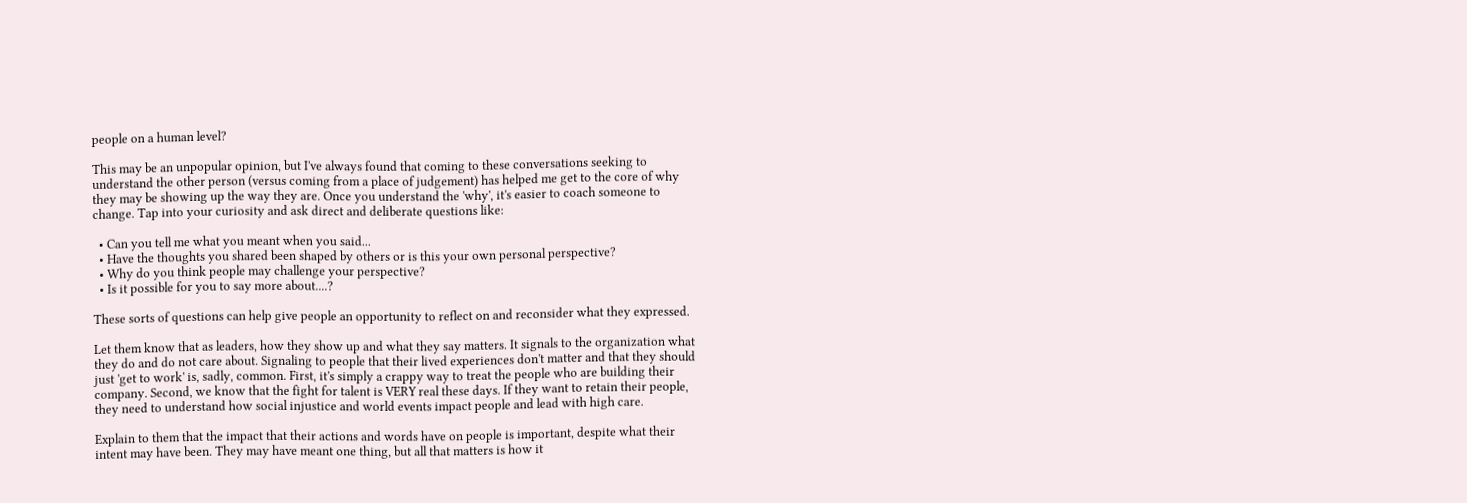people on a human level?

This may be an unpopular opinion, but I've always found that coming to these conversations seeking to understand the other person (versus coming from a place of judgement) has helped me get to the core of why they may be showing up the way they are. Once you understand the 'why', it's easier to coach someone to change. Tap into your curiosity and ask direct and deliberate questions like:

  • Can you tell me what you meant when you said...
  • Have the thoughts you shared been shaped by others or is this your own personal perspective?
  • Why do you think people may challenge your perspective?
  • Is it possible for you to say more about....?

These sorts of questions can help give people an opportunity to reflect on and reconsider what they expressed.

Let them know that as leaders, how they show up and what they say matters. It signals to the organization what they do and do not care about. Signaling to people that their lived experiences don't matter and that they should just 'get to work' is, sadly, common. First, it's simply a crappy way to treat the people who are building their company. Second, we know that the fight for talent is VERY real these days. If they want to retain their people, they need to understand how social injustice and world events impact people and lead with high care.

Explain to them that the impact that their actions and words have on people is important, despite what their intent may have been. They may have meant one thing, but all that matters is how it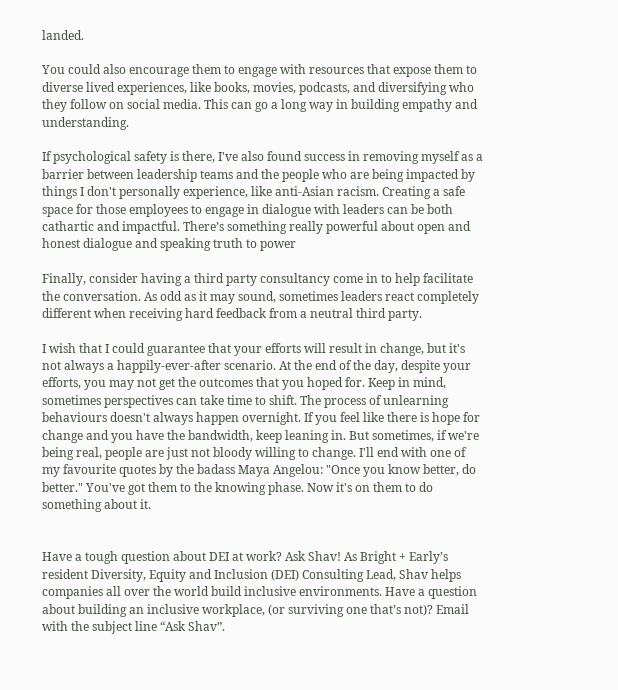landed.

You could also encourage them to engage with resources that expose them to diverse lived experiences, like books, movies, podcasts, and diversifying who they follow on social media. This can go a long way in building empathy and understanding.

If psychological safety is there, I've also found success in removing myself as a barrier between leadership teams and the people who are being impacted by things I don't personally experience, like anti-Asian racism. Creating a safe space for those employees to engage in dialogue with leaders can be both cathartic and impactful. There’s something really powerful about open and honest dialogue and speaking truth to power

Finally, consider having a third party consultancy come in to help facilitate the conversation. As odd as it may sound, sometimes leaders react completely different when receiving hard feedback from a neutral third party.

I wish that I could guarantee that your efforts will result in change, but it's not always a happily-ever-after scenario. At the end of the day, despite your efforts, you may not get the outcomes that you hoped for. Keep in mind, sometimes perspectives can take time to shift. The process of unlearning behaviours doesn't always happen overnight. If you feel like there is hope for change and you have the bandwidth, keep leaning in. But sometimes, if we're being real, people are just not bloody willing to change. I'll end with one of my favourite quotes by the badass Maya Angelou: "Once you know better, do better." You've got them to the knowing phase. Now it's on them to do something about it.


Have a tough question about DEI at work? Ask Shav! As Bright + Early’s resident Diversity, Equity and Inclusion (DEI) Consulting Lead, Shav helps companies all over the world build inclusive environments. Have a question about building an inclusive workplace, (or surviving one that’s not)? Email with the subject line “Ask Shav”.